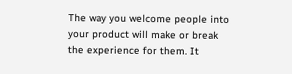The way you welcome people into your product will make or break the experience for them. It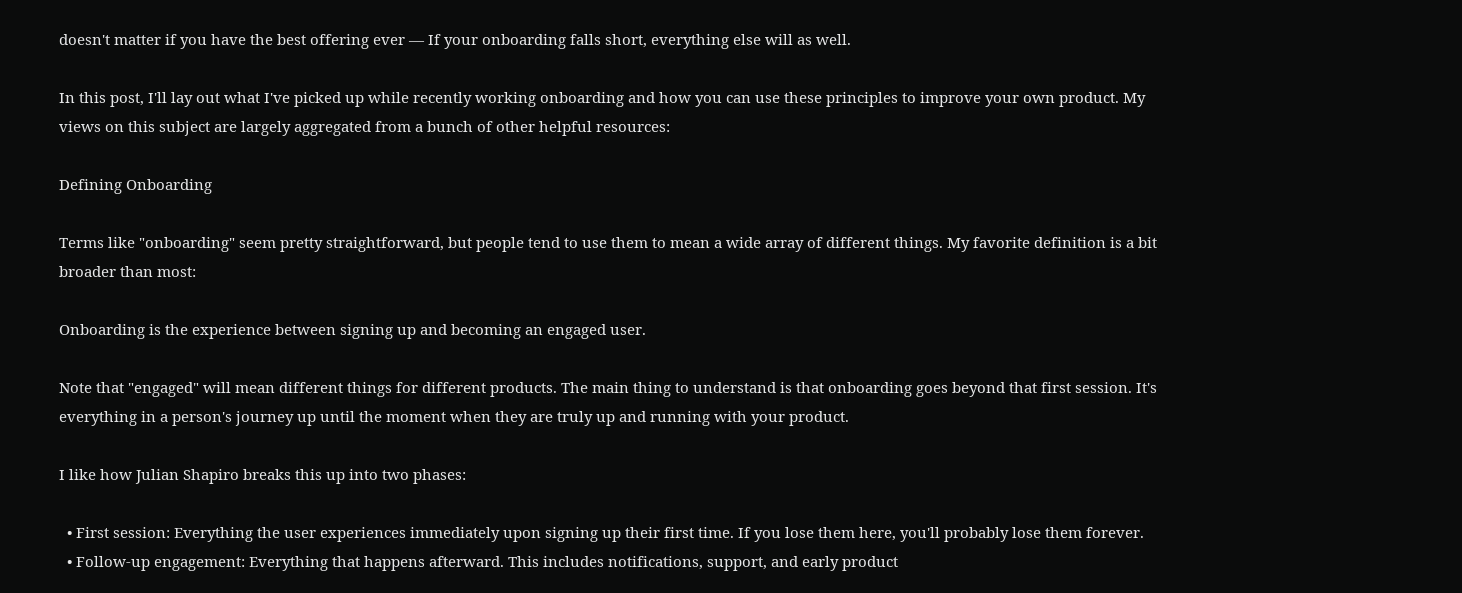doesn't matter if you have the best offering ever — If your onboarding falls short, everything else will as well.

In this post, I'll lay out what I've picked up while recently working onboarding and how you can use these principles to improve your own product. My views on this subject are largely aggregated from a bunch of other helpful resources:

Defining Onboarding

Terms like "onboarding" seem pretty straightforward, but people tend to use them to mean a wide array of different things. My favorite definition is a bit broader than most:

Onboarding is the experience between signing up and becoming an engaged user.

Note that "engaged" will mean different things for different products. The main thing to understand is that onboarding goes beyond that first session. It's everything in a person's journey up until the moment when they are truly up and running with your product.

I like how Julian Shapiro breaks this up into two phases:

  • First session: Everything the user experiences immediately upon signing up their first time. If you lose them here, you'll probably lose them forever.
  • Follow-up engagement: Everything that happens afterward. This includes notifications, support, and early product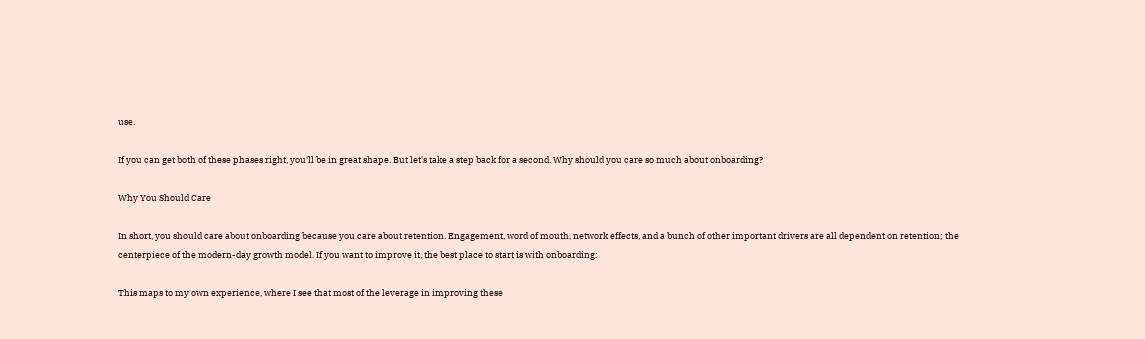use.

If you can get both of these phases right, you'll be in great shape. But let's take a step back for a second. Why should you care so much about onboarding?

Why You Should Care

In short, you should care about onboarding because you care about retention. Engagement, word of mouth, network effects, and a bunch of other important drivers are all dependent on retention; the centerpiece of the modern-day growth model. If you want to improve it, the best place to start is with onboarding:

This maps to my own experience, where I see that most of the leverage in improving these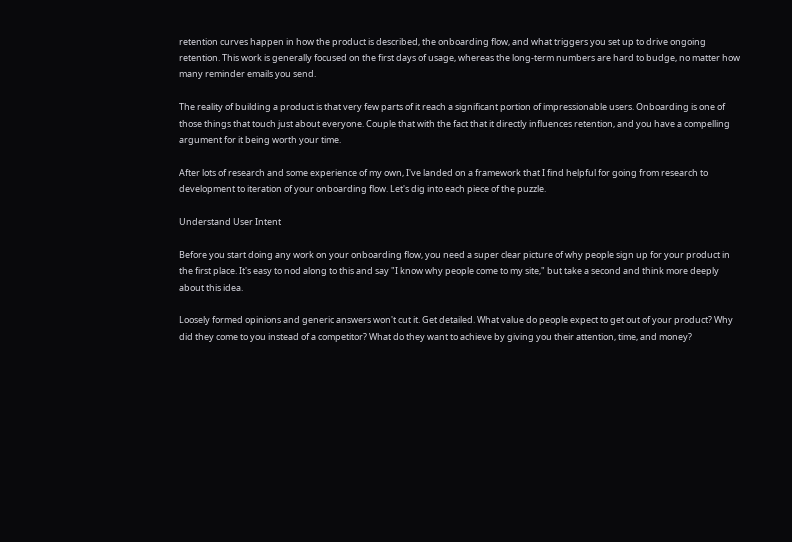retention curves happen in how the product is described, the onboarding flow, and what triggers you set up to drive ongoing retention. This work is generally focused on the first days of usage, whereas the long-term numbers are hard to budge, no matter how many reminder emails you send.

The reality of building a product is that very few parts of it reach a significant portion of impressionable users. Onboarding is one of those things that touch just about everyone. Couple that with the fact that it directly influences retention, and you have a compelling argument for it being worth your time.

After lots of research and some experience of my own, I've landed on a framework that I find helpful for going from research to development to iteration of your onboarding flow. Let's dig into each piece of the puzzle.

Understand User Intent

Before you start doing any work on your onboarding flow, you need a super clear picture of why people sign up for your product in the first place. It's easy to nod along to this and say "I know why people come to my site," but take a second and think more deeply about this idea.

Loosely formed opinions and generic answers won't cut it. Get detailed. What value do people expect to get out of your product? Why did they come to you instead of a competitor? What do they want to achieve by giving you their attention, time, and money?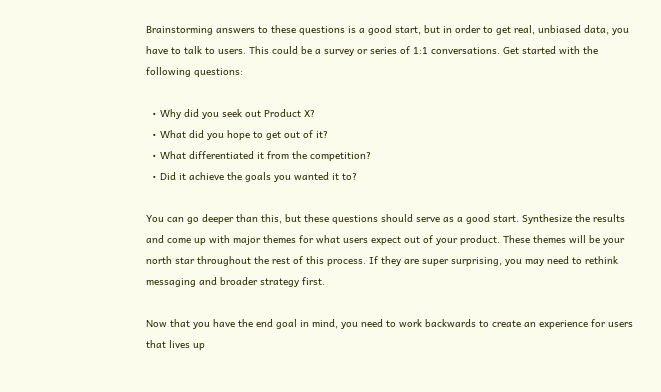Brainstorming answers to these questions is a good start, but in order to get real, unbiased data, you have to talk to users. This could be a survey or series of 1:1 conversations. Get started with the following questions:

  • Why did you seek out Product X?
  • What did you hope to get out of it?
  • What differentiated it from the competition?
  • Did it achieve the goals you wanted it to?

You can go deeper than this, but these questions should serve as a good start. Synthesize the results and come up with major themes for what users expect out of your product. These themes will be your north star throughout the rest of this process. If they are super surprising, you may need to rethink messaging and broader strategy first.

Now that you have the end goal in mind, you need to work backwards to create an experience for users that lives up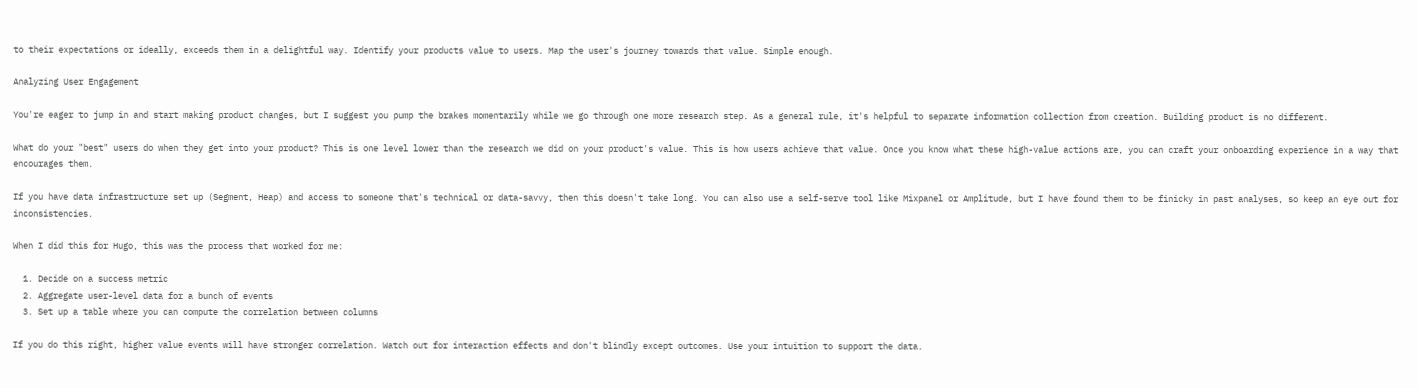to their expectations or ideally, exceeds them in a delightful way. Identify your products value to users. Map the user's journey towards that value. Simple enough.

Analyzing User Engagement

You're eager to jump in and start making product changes, but I suggest you pump the brakes momentarily while we go through one more research step. As a general rule, it's helpful to separate information collection from creation. Building product is no different.

What do your "best" users do when they get into your product? This is one level lower than the research we did on your product's value. This is how users achieve that value. Once you know what these high-value actions are, you can craft your onboarding experience in a way that encourages them.

If you have data infrastructure set up (Segment, Heap) and access to someone that's technical or data-savvy, then this doesn't take long. You can also use a self-serve tool like Mixpanel or Amplitude, but I have found them to be finicky in past analyses, so keep an eye out for inconsistencies.

When I did this for Hugo, this was the process that worked for me:

  1. Decide on a success metric
  2. Aggregate user-level data for a bunch of events
  3. Set up a table where you can compute the correlation between columns

If you do this right, higher value events will have stronger correlation. Watch out for interaction effects and don't blindly except outcomes. Use your intuition to support the data.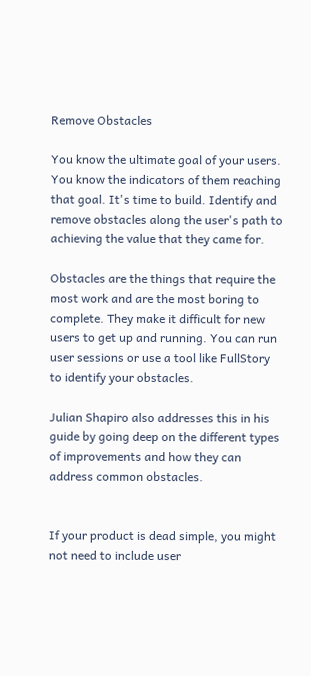Remove Obstacles

You know the ultimate goal of your users. You know the indicators of them reaching that goal. It's time to build. Identify and remove obstacles along the user's path to achieving the value that they came for.

Obstacles are the things that require the most work and are the most boring to complete. They make it difficult for new users to get up and running. You can run user sessions or use a tool like FullStory to identify your obstacles.

Julian Shapiro also addresses this in his guide by going deep on the different types of improvements and how they can address common obstacles.


If your product is dead simple, you might not need to include user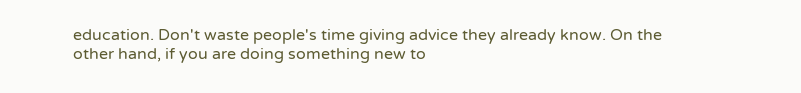education. Don't waste people's time giving advice they already know. On the other hand, if you are doing something new to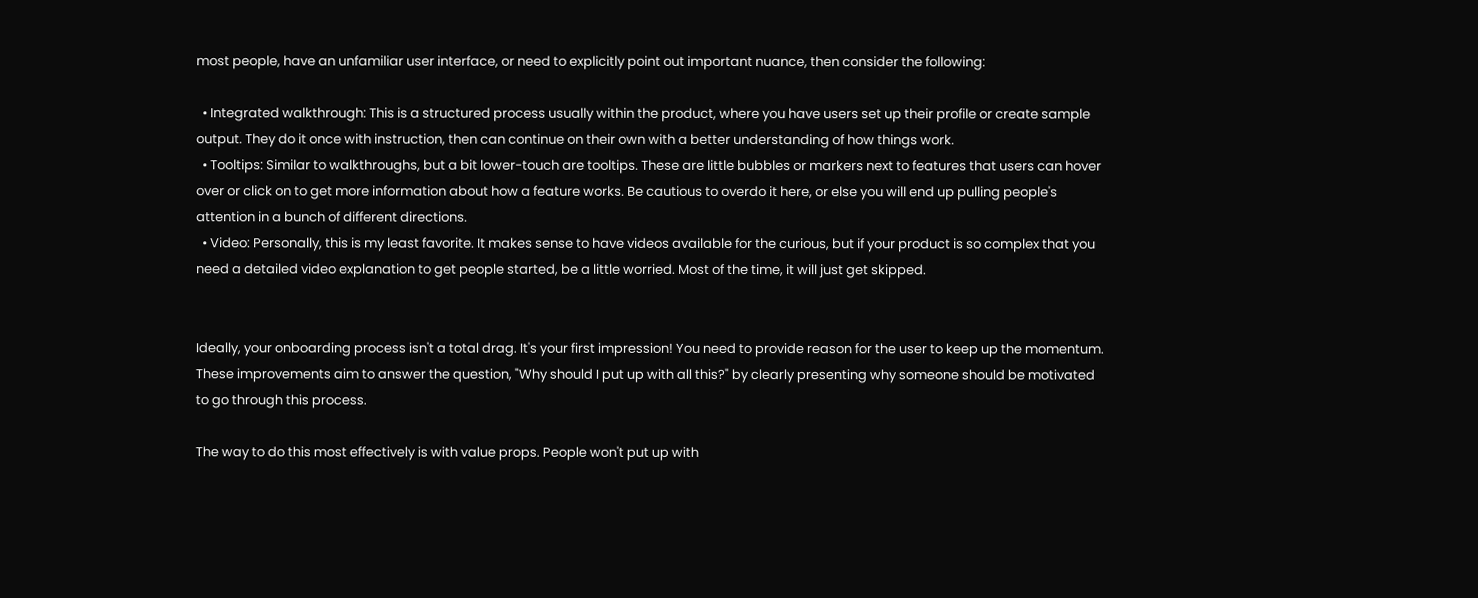most people, have an unfamiliar user interface, or need to explicitly point out important nuance, then consider the following:

  • Integrated walkthrough: This is a structured process usually within the product, where you have users set up their profile or create sample output. They do it once with instruction, then can continue on their own with a better understanding of how things work.
  • Tooltips: Similar to walkthroughs, but a bit lower-touch are tooltips. These are little bubbles or markers next to features that users can hover over or click on to get more information about how a feature works. Be cautious to overdo it here, or else you will end up pulling people's attention in a bunch of different directions.
  • Video: Personally, this is my least favorite. It makes sense to have videos available for the curious, but if your product is so complex that you need a detailed video explanation to get people started, be a little worried. Most of the time, it will just get skipped.


Ideally, your onboarding process isn't a total drag. It's your first impression! You need to provide reason for the user to keep up the momentum. These improvements aim to answer the question, "Why should I put up with all this?" by clearly presenting why someone should be motivated to go through this process.

The way to do this most effectively is with value props. People won't put up with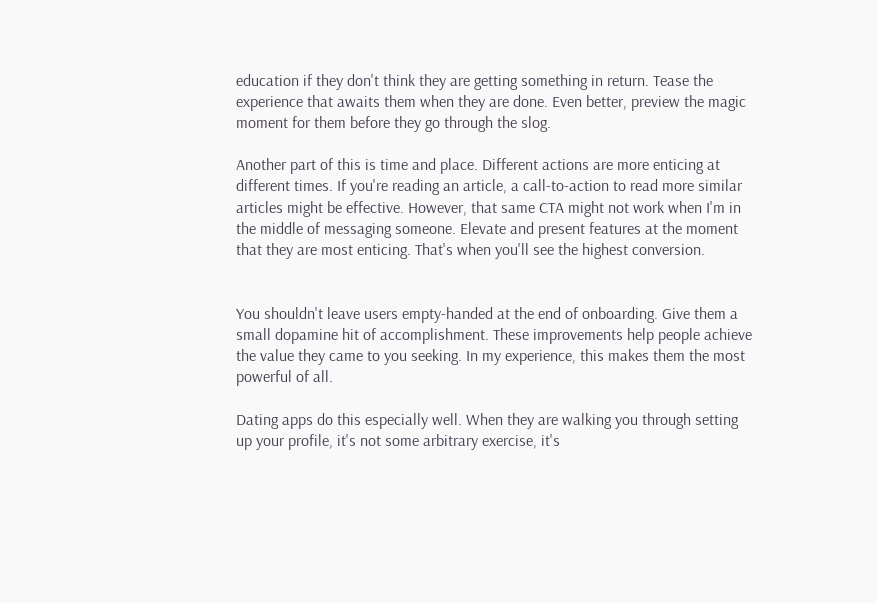education if they don't think they are getting something in return. Tease the experience that awaits them when they are done. Even better, preview the magic moment for them before they go through the slog.

Another part of this is time and place. Different actions are more enticing at different times. If you're reading an article, a call-to-action to read more similar articles might be effective. However, that same CTA might not work when I'm in the middle of messaging someone. Elevate and present features at the moment that they are most enticing. That's when you'll see the highest conversion.


You shouldn't leave users empty-handed at the end of onboarding. Give them a small dopamine hit of accomplishment. These improvements help people achieve the value they came to you seeking. In my experience, this makes them the most powerful of all.

Dating apps do this especially well. When they are walking you through setting up your profile, it's not some arbitrary exercise, it's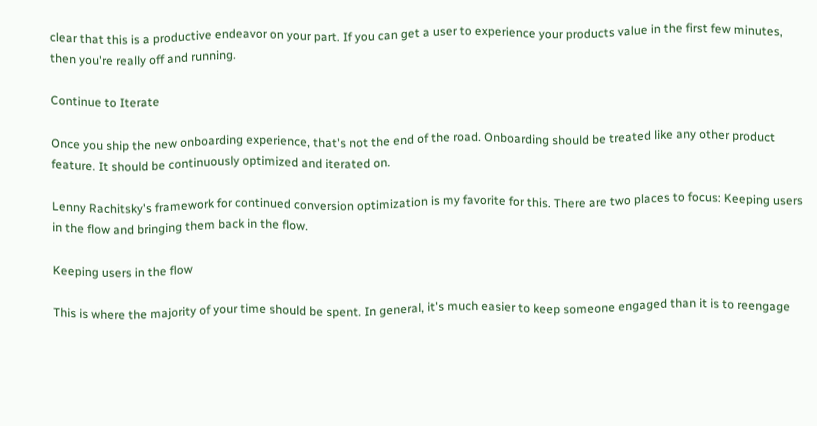clear that this is a productive endeavor on your part. If you can get a user to experience your products value in the first few minutes, then you're really off and running.

Continue to Iterate

Once you ship the new onboarding experience, that's not the end of the road. Onboarding should be treated like any other product feature. It should be continuously optimized and iterated on.

Lenny Rachitsky's framework for continued conversion optimization is my favorite for this. There are two places to focus: Keeping users in the flow and bringing them back in the flow.

Keeping users in the flow

This is where the majority of your time should be spent. In general, it's much easier to keep someone engaged than it is to reengage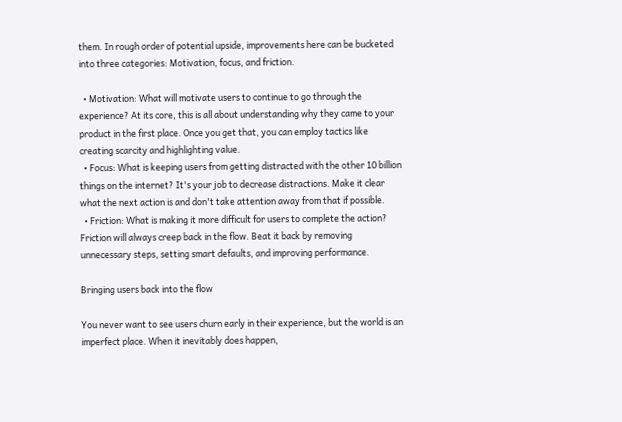them. In rough order of potential upside, improvements here can be bucketed into three categories: Motivation, focus, and friction.

  • Motivation: What will motivate users to continue to go through the experience? At its core, this is all about understanding why they came to your product in the first place. Once you get that, you can employ tactics like creating scarcity and highlighting value.
  • Focus: What is keeping users from getting distracted with the other 10 billion things on the internet? It's your job to decrease distractions. Make it clear what the next action is and don't take attention away from that if possible.
  • Friction: What is making it more difficult for users to complete the action? Friction will always creep back in the flow. Beat it back by removing unnecessary steps, setting smart defaults, and improving performance.

Bringing users back into the flow

You never want to see users churn early in their experience, but the world is an imperfect place. When it inevitably does happen,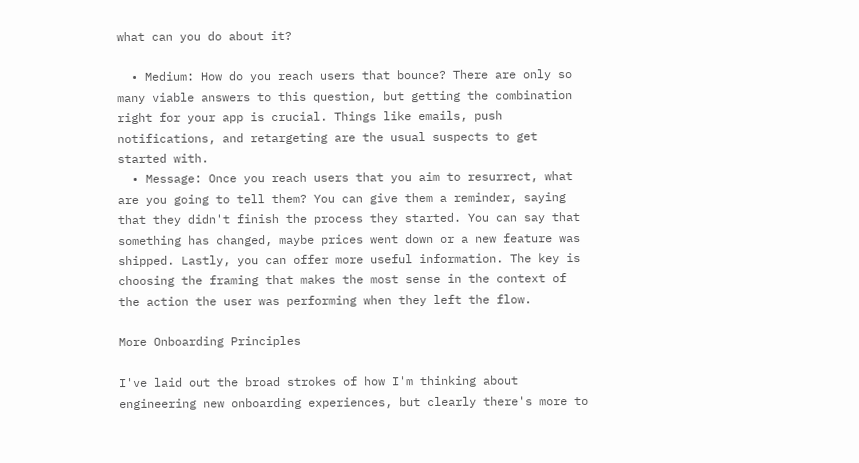what can you do about it?

  • Medium: How do you reach users that bounce? There are only so many viable answers to this question, but getting the combination right for your app is crucial. Things like emails, push notifications, and retargeting are the usual suspects to get started with.
  • Message: Once you reach users that you aim to resurrect, what are you going to tell them? You can give them a reminder, saying that they didn't finish the process they started. You can say that something has changed, maybe prices went down or a new feature was shipped. Lastly, you can offer more useful information. The key is choosing the framing that makes the most sense in the context of the action the user was performing when they left the flow.

More Onboarding Principles

I've laid out the broad strokes of how I'm thinking about engineering new onboarding experiences, but clearly there's more to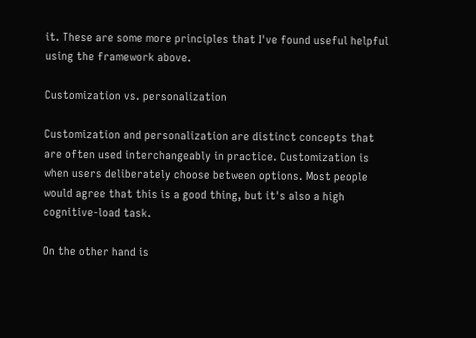it. These are some more principles that I've found useful helpful using the framework above.

Customization vs. personalization

Customization and personalization are distinct concepts that are often used interchangeably in practice. Customization is when users deliberately choose between options. Most people would agree that this is a good thing, but it's also a high cognitive-load task.

On the other hand is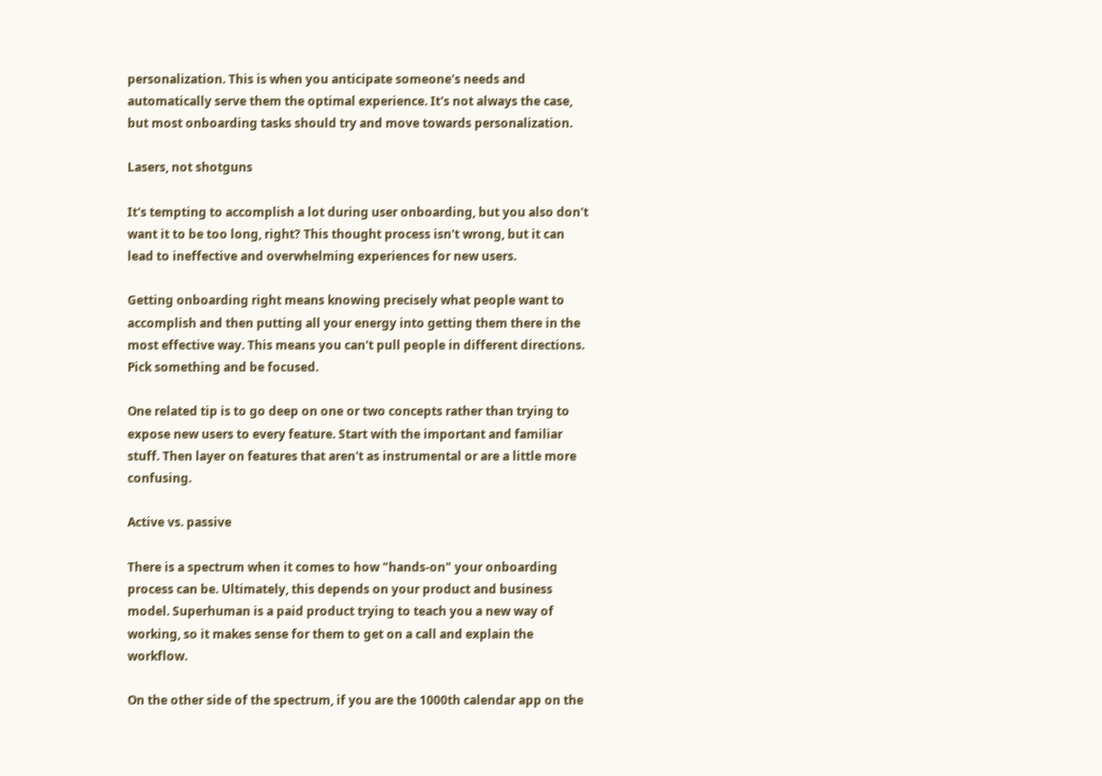personalization. This is when you anticipate someone's needs and automatically serve them the optimal experience. It's not always the case, but most onboarding tasks should try and move towards personalization.

Lasers, not shotguns

It's tempting to accomplish a lot during user onboarding, but you also don't want it to be too long, right? This thought process isn't wrong, but it can lead to ineffective and overwhelming experiences for new users.

Getting onboarding right means knowing precisely what people want to accomplish and then putting all your energy into getting them there in the most effective way. This means you can't pull people in different directions. Pick something and be focused.

One related tip is to go deep on one or two concepts rather than trying to expose new users to every feature. Start with the important and familiar stuff. Then layer on features that aren't as instrumental or are a little more confusing.

Active vs. passive

There is a spectrum when it comes to how "hands-on" your onboarding process can be. Ultimately, this depends on your product and business model. Superhuman is a paid product trying to teach you a new way of working, so it makes sense for them to get on a call and explain the workflow.

On the other side of the spectrum, if you are the 1000th calendar app on the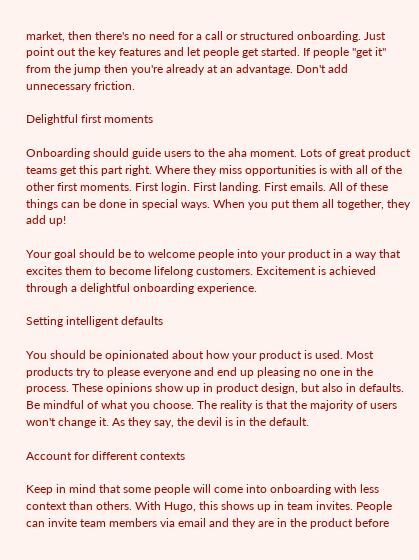market, then there's no need for a call or structured onboarding. Just point out the key features and let people get started. If people "get it" from the jump then you're already at an advantage. Don't add unnecessary friction.

Delightful first moments

Onboarding should guide users to the aha moment. Lots of great product teams get this part right. Where they miss opportunities is with all of the other first moments. First login. First landing. First emails. All of these things can be done in special ways. When you put them all together, they add up!

Your goal should be to welcome people into your product in a way that excites them to become lifelong customers. Excitement is achieved through a delightful onboarding experience.

Setting intelligent defaults

You should be opinionated about how your product is used. Most products try to please everyone and end up pleasing no one in the process. These opinions show up in product design, but also in defaults. Be mindful of what you choose. The reality is that the majority of users won't change it. As they say, the devil is in the default.

Account for different contexts

Keep in mind that some people will come into onboarding with less context than others. With Hugo, this shows up in team invites. People can invite team members via email and they are in the product before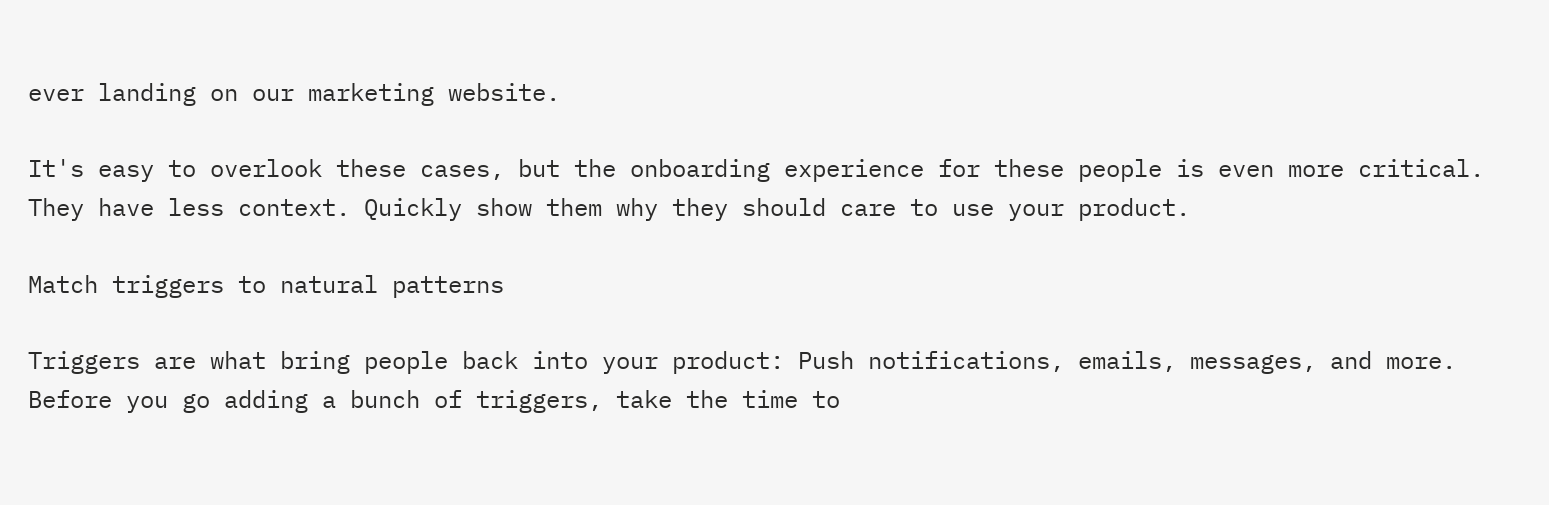ever landing on our marketing website.

It's easy to overlook these cases, but the onboarding experience for these people is even more critical. They have less context. Quickly show them why they should care to use your product.

Match triggers to natural patterns

Triggers are what bring people back into your product: Push notifications, emails, messages, and more. Before you go adding a bunch of triggers, take the time to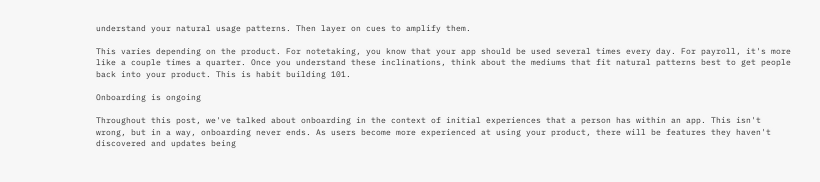understand your natural usage patterns. Then layer on cues to amplify them.

This varies depending on the product. For notetaking, you know that your app should be used several times every day. For payroll, it's more like a couple times a quarter. Once you understand these inclinations, think about the mediums that fit natural patterns best to get people back into your product. This is habit building 101.

Onboarding is ongoing

Throughout this post, we've talked about onboarding in the context of initial experiences that a person has within an app. This isn't wrong, but in a way, onboarding never ends. As users become more experienced at using your product, there will be features they haven't discovered and updates being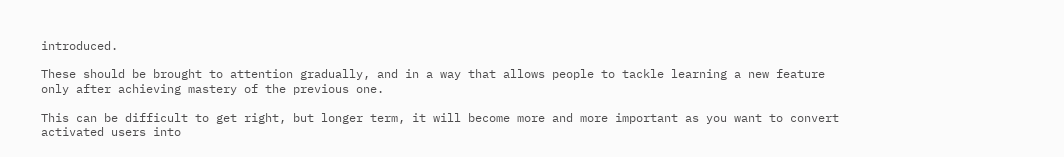introduced.

These should be brought to attention gradually, and in a way that allows people to tackle learning a new feature only after achieving mastery of the previous one.

This can be difficult to get right, but longer term, it will become more and more important as you want to convert activated users into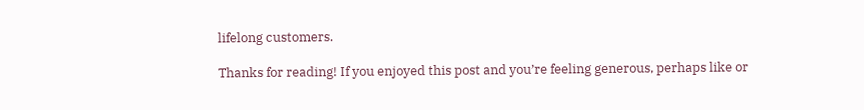lifelong customers.

Thanks for reading! If you enjoyed this post and you’re feeling generous, perhaps like or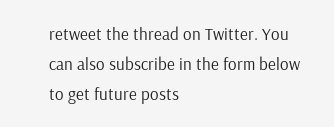retweet the thread on Twitter. You can also subscribe in the form below to get future posts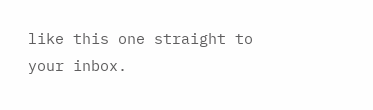like this one straight to your inbox.